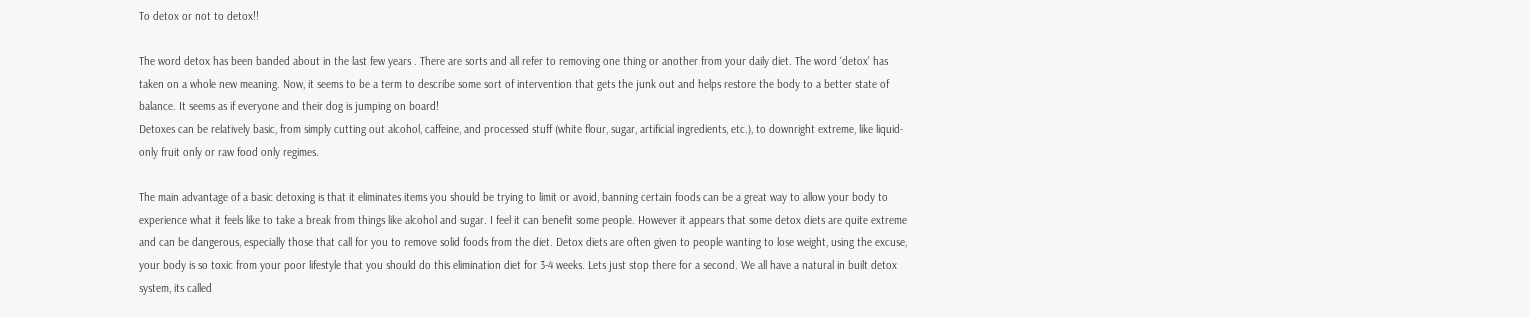To detox or not to detox!!

The word detox has been banded about in the last few years . There are sorts and all refer to removing one thing or another from your daily diet. The word ‘detox’ has taken on a whole new meaning. Now, it seems to be a term to describe some sort of intervention that gets the junk out and helps restore the body to a better state of balance. It seems as if everyone and their dog is jumping on board!
Detoxes can be relatively basic, from simply cutting out alcohol, caffeine, and processed stuff (white flour, sugar, artificial ingredients, etc.), to downright extreme, like liquid-only fruit only or raw food only regimes.

The main advantage of a basic detoxing is that it eliminates items you should be trying to limit or avoid, banning certain foods can be a great way to allow your body to experience what it feels like to take a break from things like alcohol and sugar. I feel it can benefit some people. However it appears that some detox diets are quite extreme and can be dangerous, especially those that call for you to remove solid foods from the diet. Detox diets are often given to people wanting to lose weight, using the excuse, your body is so toxic from your poor lifestyle that you should do this elimination diet for 3-4 weeks. Lets just stop there for a second. We all have a natural in built detox system, its called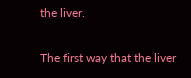the liver.

The first way that the liver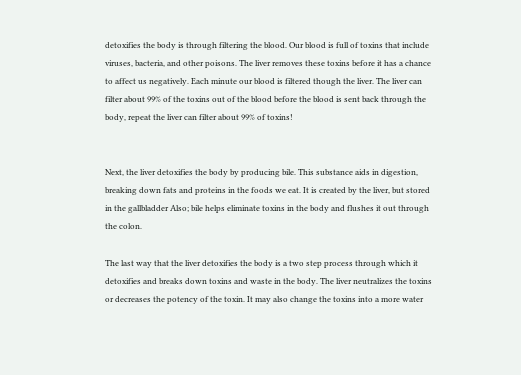detoxifies the body is through filtering the blood. Our blood is full of toxins that include viruses, bacteria, and other poisons. The liver removes these toxins before it has a chance to affect us negatively. Each minute our blood is filtered though the liver. The liver can filter about 99% of the toxins out of the blood before the blood is sent back through the body, repeat the liver can filter about 99% of toxins!


Next, the liver detoxifies the body by producing bile. This substance aids in digestion, breaking down fats and proteins in the foods we eat. It is created by the liver, but stored in the gallbladder Also; bile helps eliminate toxins in the body and flushes it out through the colon.

The last way that the liver detoxifies the body is a two step process through which it detoxifies and breaks down toxins and waste in the body. The liver neutralizes the toxins or decreases the potency of the toxin. It may also change the toxins into a more water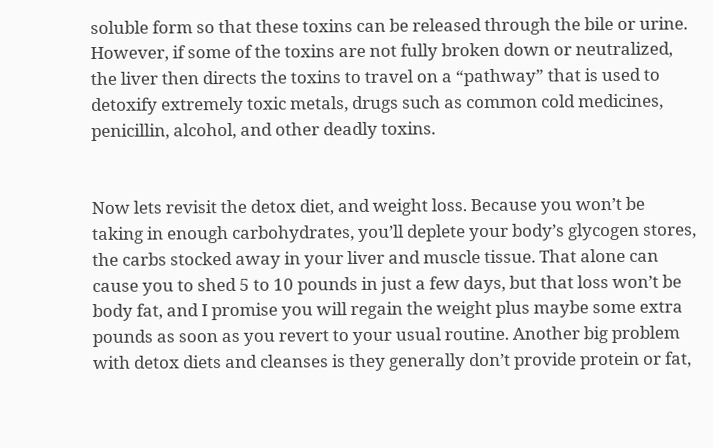soluble form so that these toxins can be released through the bile or urine. However, if some of the toxins are not fully broken down or neutralized, the liver then directs the toxins to travel on a “pathway” that is used to detoxify extremely toxic metals, drugs such as common cold medicines, penicillin, alcohol, and other deadly toxins.


Now lets revisit the detox diet, and weight loss. Because you won’t be taking in enough carbohydrates, you’ll deplete your body’s glycogen stores, the carbs stocked away in your liver and muscle tissue. That alone can cause you to shed 5 to 10 pounds in just a few days, but that loss won’t be body fat, and I promise you will regain the weight plus maybe some extra pounds as soon as you revert to your usual routine. Another big problem with detox diets and cleanses is they generally don’t provide protein or fat,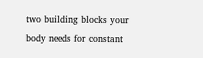two building blocks your body needs for constant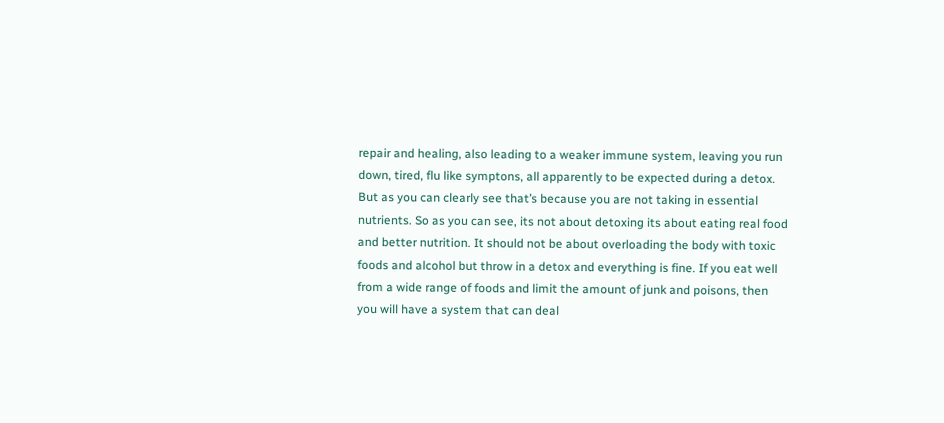repair and healing, also leading to a weaker immune system, leaving you run down, tired, flu like symptons, all apparently to be expected during a detox. But as you can clearly see that’s because you are not taking in essential nutrients. So as you can see, its not about detoxing its about eating real food and better nutrition. It should not be about overloading the body with toxic foods and alcohol but throw in a detox and everything is fine. If you eat well from a wide range of foods and limit the amount of junk and poisons, then you will have a system that can deal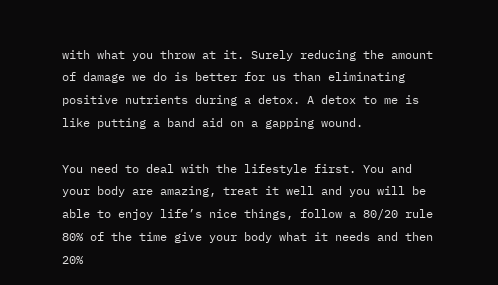with what you throw at it. Surely reducing the amount of damage we do is better for us than eliminating positive nutrients during a detox. A detox to me is like putting a band aid on a gapping wound.

You need to deal with the lifestyle first. You and your body are amazing, treat it well and you will be able to enjoy life’s nice things, follow a 80/20 rule 80% of the time give your body what it needs and then 20%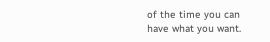of the time you can have what you want.